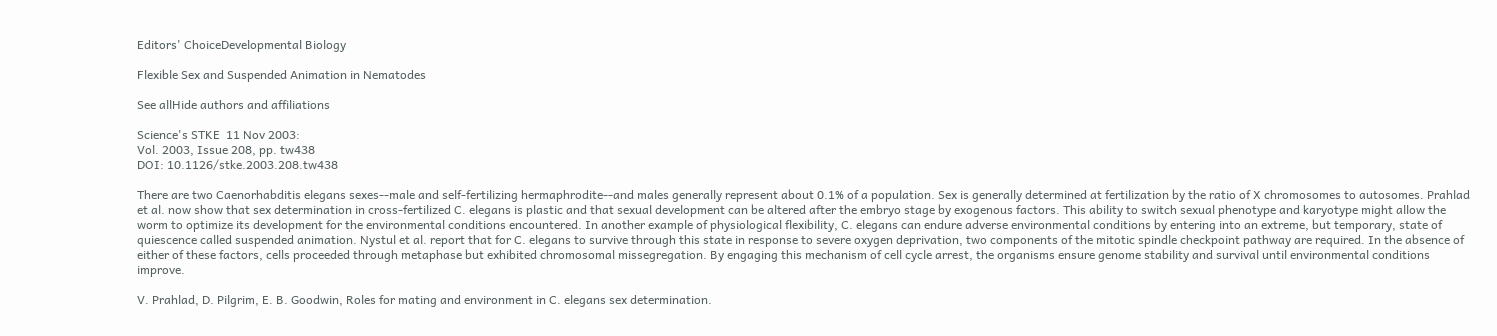Editors' ChoiceDevelopmental Biology

Flexible Sex and Suspended Animation in Nematodes

See allHide authors and affiliations

Science's STKE  11 Nov 2003:
Vol. 2003, Issue 208, pp. tw438
DOI: 10.1126/stke.2003.208.tw438

There are two Caenorhabditis elegans sexes--male and self-fertilizing hermaphrodite--and males generally represent about 0.1% of a population. Sex is generally determined at fertilization by the ratio of X chromosomes to autosomes. Prahlad et al. now show that sex determination in cross-fertilized C. elegans is plastic and that sexual development can be altered after the embryo stage by exogenous factors. This ability to switch sexual phenotype and karyotype might allow the worm to optimize its development for the environmental conditions encountered. In another example of physiological flexibility, C. elegans can endure adverse environmental conditions by entering into an extreme, but temporary, state of quiescence called suspended animation. Nystul et al. report that for C. elegans to survive through this state in response to severe oxygen deprivation, two components of the mitotic spindle checkpoint pathway are required. In the absence of either of these factors, cells proceeded through metaphase but exhibited chromosomal missegregation. By engaging this mechanism of cell cycle arrest, the organisms ensure genome stability and survival until environmental conditions improve.

V. Prahlad, D. Pilgrim, E. B. Goodwin, Roles for mating and environment in C. elegans sex determination.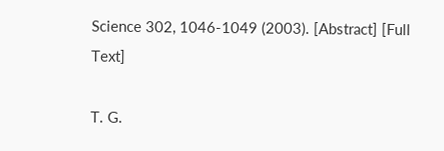Science 302, 1046-1049 (2003). [Abstract] [Full Text]

T. G.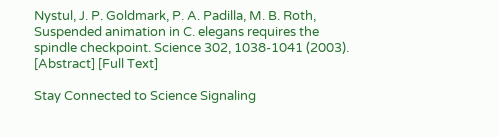Nystul, J. P. Goldmark, P. A. Padilla, M. B. Roth, Suspended animation in C. elegans requires the spindle checkpoint. Science 302, 1038-1041 (2003). [Abstract] [Full Text]

Stay Connected to Science Signaling